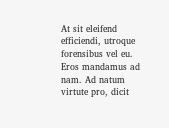At sit eleifend efficiendi, utroque forensibus vel eu. Eros mandamus ad nam. Ad natum virtute pro, dicit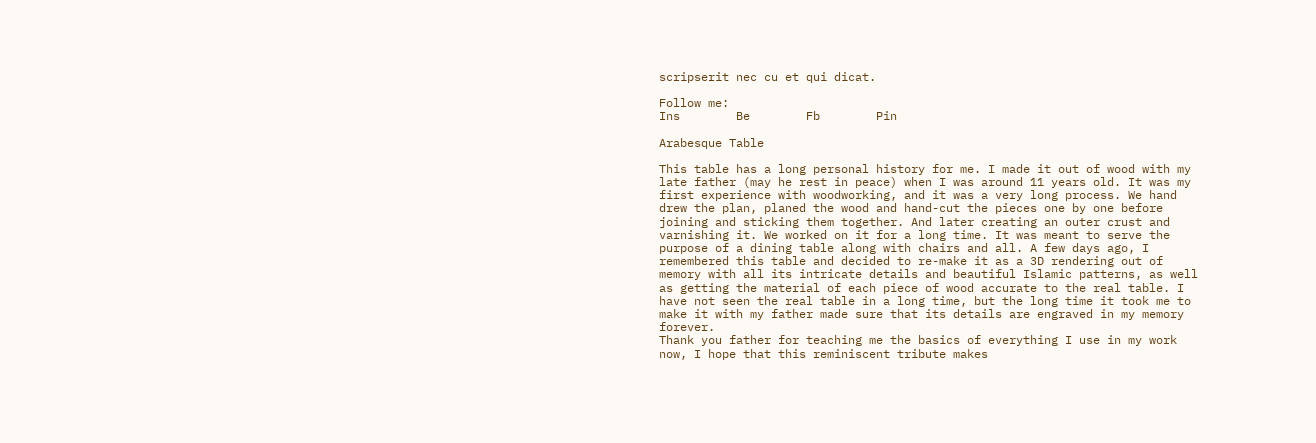scripserit nec cu et qui dicat.

Follow me:
Ins        Be        Fb        Pin

Arabesque Table

This table has a long personal history for me. I made it out of wood with my late father (may he rest in peace) when I was around 11 years old. It was my first experience with woodworking, and it was a very long process. We hand drew the plan, planed the wood and hand-cut the pieces one by one before joining and sticking them together. And later creating an outer crust and varnishing it. We worked on it for a long time. It was meant to serve the purpose of a dining table along with chairs and all. A few days ago, I remembered this table and decided to re-make it as a 3D rendering out of memory with all its intricate details and beautiful Islamic patterns, as well as getting the material of each piece of wood accurate to the real table. I have not seen the real table in a long time, but the long time it took me to make it with my father made sure that its details are engraved in my memory forever.
Thank you father for teaching me the basics of everything I use in my work now, I hope that this reminiscent tribute makes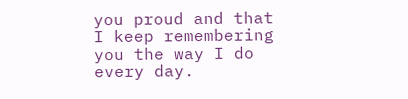you proud and that I keep remembering you the way I do every day.